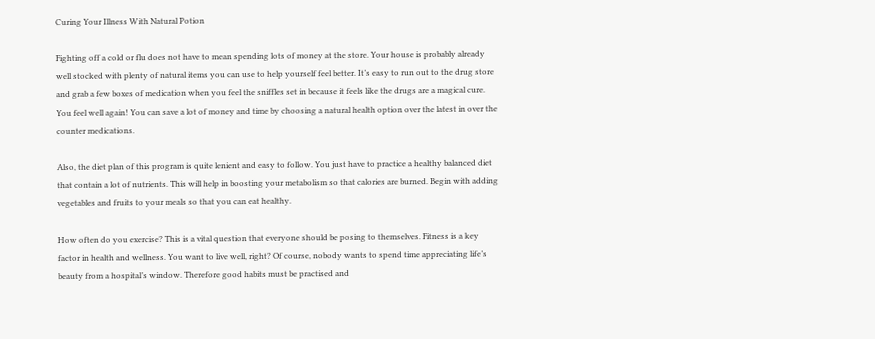Curing Your Illness With Natural Potion

Fighting off a cold or flu does not have to mean spending lots of money at the store. Your house is probably already well stocked with plenty of natural items you can use to help yourself feel better. It’s easy to run out to the drug store and grab a few boxes of medication when you feel the sniffles set in because it feels like the drugs are a magical cure. You feel well again! You can save a lot of money and time by choosing a natural health option over the latest in over the counter medications.

Also, the diet plan of this program is quite lenient and easy to follow. You just have to practice a healthy balanced diet that contain a lot of nutrients. This will help in boosting your metabolism so that calories are burned. Begin with adding vegetables and fruits to your meals so that you can eat healthy.

How often do you exercise? This is a vital question that everyone should be posing to themselves. Fitness is a key factor in health and wellness. You want to live well, right? Of course, nobody wants to spend time appreciating life’s beauty from a hospital’s window. Therefore good habits must be practised and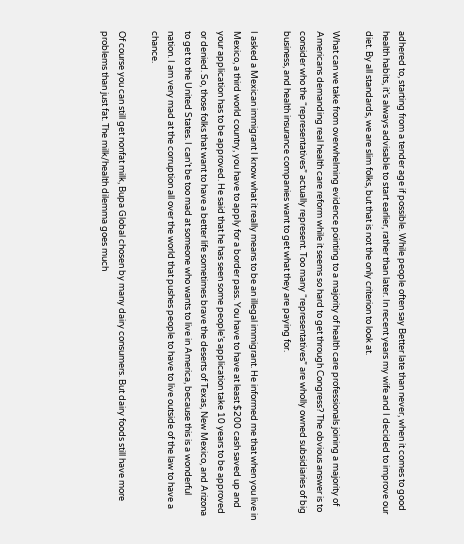adhered to, starting from a tender age if possible. While people often say Better late than never, when it comes to good health habits, it’s always advisable to start earlier, rather than later. In recent years my wife and I decided to improve our diet. By all standards, we are slim folks, but that is not the only criterion to look at.

What can we take from overwhelming evidence pointing to a majority of health care professionals joining a majority of Americans demanding real health care reform while it seems so hard to get through Congress? The obvious answer is to consider who the “representatives” actually represent. Too many “representatives” are wholly owned subsidiaries of big business, and health insurance companies want to get what they are paying for.

I asked a Mexican immigrant I know what it really means to be an illegal immigrant. He informed me that when you live in Mexico, a third world country, you have to apply for a border pass. You have to have at least $200 cash saved up and your application has to be approved. He said that he has seen some people’s application take 10 years to be approved or denied. So, those folks that want to have a better life sometimes brave the deserts of Texas, New Mexico, and Arizona to get to the United States. I can’t be too mad at someone who wants to live in America, because this is a wonderful nation. I am very mad at the corruption all over the world that pushes people to have to live outside of the law to have a chance.

Of course you can still get nonfat milk, Bupa Global chosen by many dairy consumers. But dairy foods still have more problems than just fat. The milk/health dilemma goes much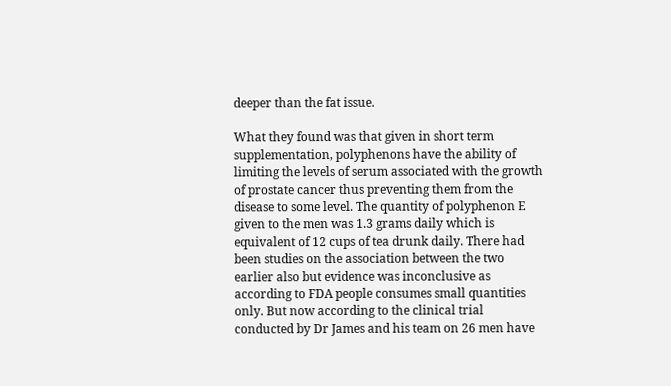deeper than the fat issue.

What they found was that given in short term supplementation, polyphenons have the ability of limiting the levels of serum associated with the growth of prostate cancer thus preventing them from the disease to some level. The quantity of polyphenon E given to the men was 1.3 grams daily which is equivalent of 12 cups of tea drunk daily. There had been studies on the association between the two earlier also but evidence was inconclusive as according to FDA people consumes small quantities only. But now according to the clinical trial conducted by Dr James and his team on 26 men have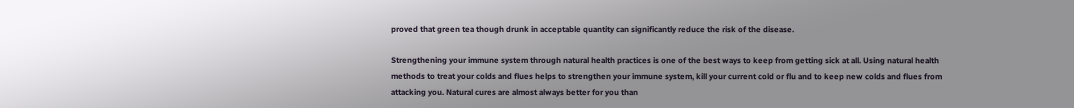proved that green tea though drunk in acceptable quantity can significantly reduce the risk of the disease.

Strengthening your immune system through natural health practices is one of the best ways to keep from getting sick at all. Using natural health methods to treat your colds and flues helps to strengthen your immune system, kill your current cold or flu and to keep new colds and flues from attacking you. Natural cures are almost always better for you than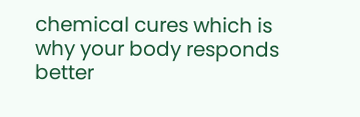chemical cures which is why your body responds better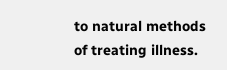to natural methods of treating illness.